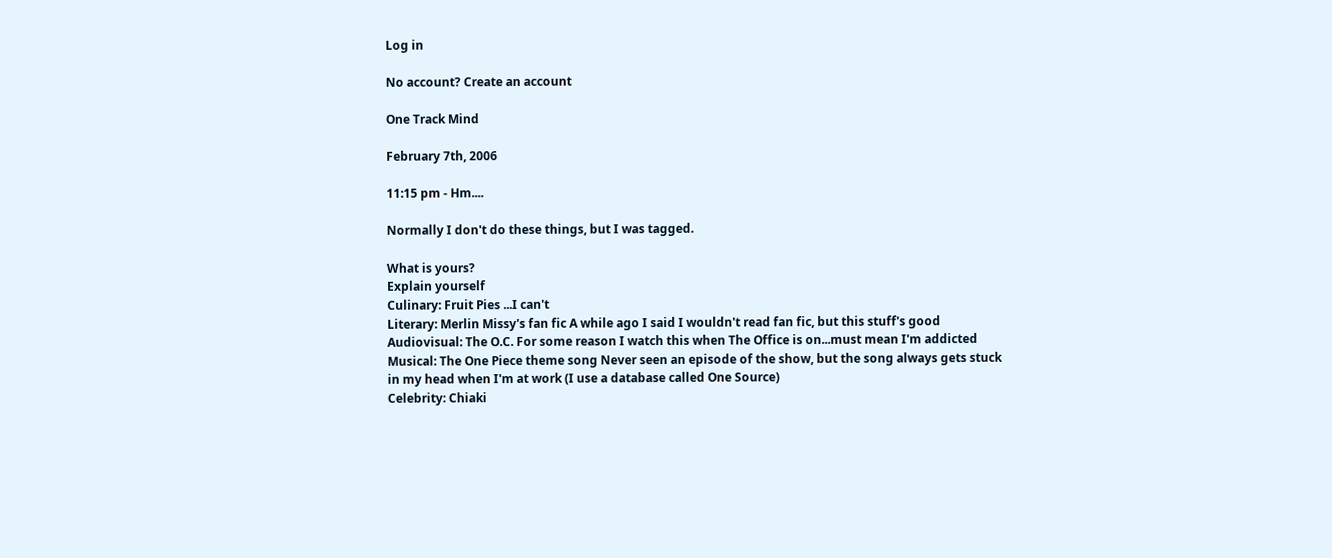Log in

No account? Create an account

One Track Mind

February 7th, 2006

11:15 pm - Hm....

Normally I don't do these things, but I was tagged.

What is yours?
Explain yourself
Culinary: Fruit Pies ...I can't
Literary: Merlin Missy's fan fic A while ago I said I wouldn't read fan fic, but this stuff's good
Audiovisual: The O.C. For some reason I watch this when The Office is on...must mean I'm addicted
Musical: The One Piece theme song Never seen an episode of the show, but the song always gets stuck in my head when I'm at work (I use a database called One Source)
Celebrity: Chiaki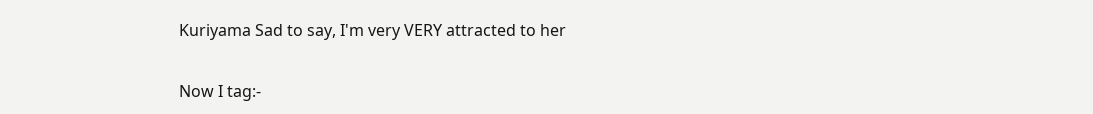Kuriyama Sad to say, I'm very VERY attracted to her

Now I tag:-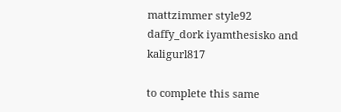mattzimmer style92 daffy_dork iyamthesisko and kaligurl817

to complete this same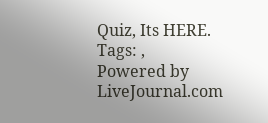Quiz, Its HERE.
Tags: ,
Powered by LiveJournal.com